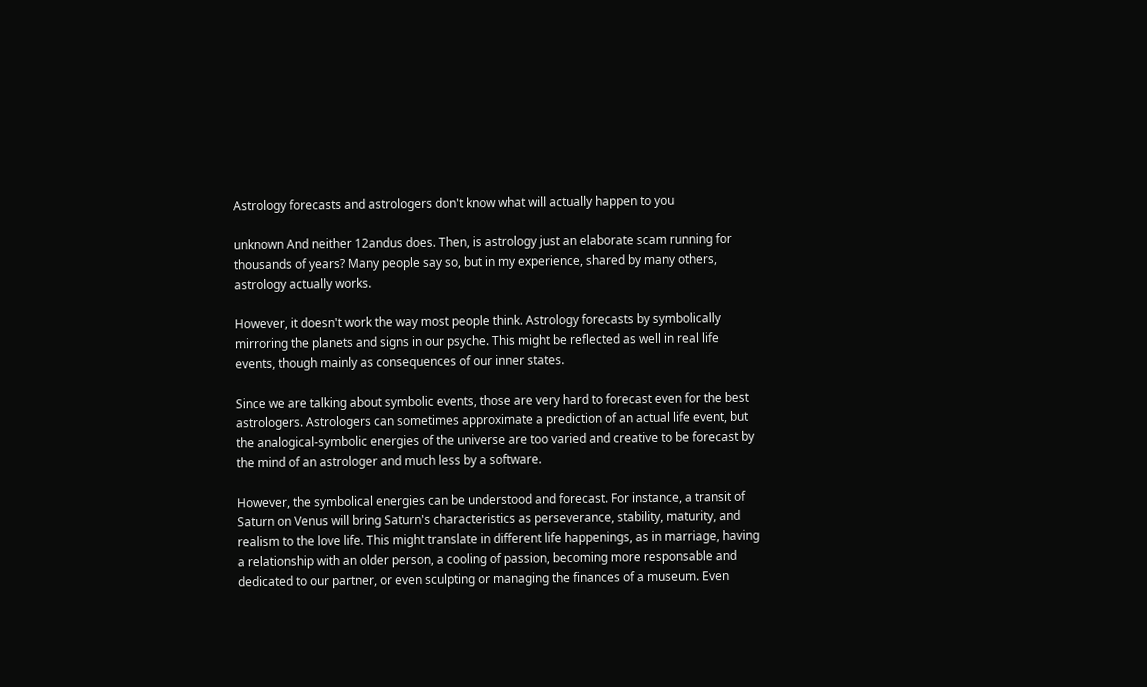Astrology forecasts and astrologers don't know what will actually happen to you

unknown And neither 12andus does. Then, is astrology just an elaborate scam running for thousands of years? Many people say so, but in my experience, shared by many others, astrology actually works.

However, it doesn't work the way most people think. Astrology forecasts by symbolically mirroring the planets and signs in our psyche. This might be reflected as well in real life events, though mainly as consequences of our inner states.

Since we are talking about symbolic events, those are very hard to forecast even for the best astrologers. Astrologers can sometimes approximate a prediction of an actual life event, but the analogical-symbolic energies of the universe are too varied and creative to be forecast by the mind of an astrologer and much less by a software.

However, the symbolical energies can be understood and forecast. For instance, a transit of Saturn on Venus will bring Saturn's characteristics as perseverance, stability, maturity, and realism to the love life. This might translate in different life happenings, as in marriage, having a relationship with an older person, a cooling of passion, becoming more responsable and dedicated to our partner, or even sculpting or managing the finances of a museum. Even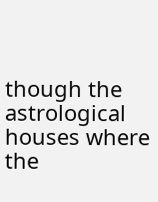though the astrological houses where the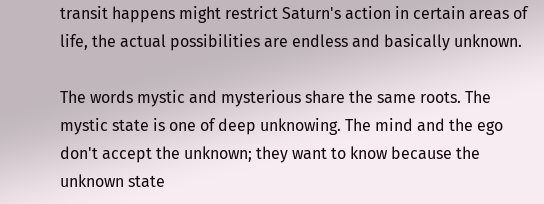transit happens might restrict Saturn's action in certain areas of life, the actual possibilities are endless and basically unknown.

The words mystic and mysterious share the same roots. The mystic state is one of deep unknowing. The mind and the ego don't accept the unknown; they want to know because the unknown state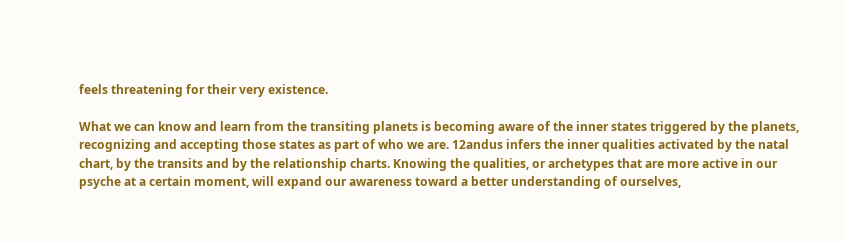feels threatening for their very existence.

What we can know and learn from the transiting planets is becoming aware of the inner states triggered by the planets, recognizing and accepting those states as part of who we are. 12andus infers the inner qualities activated by the natal chart, by the transits and by the relationship charts. Knowing the qualities, or archetypes that are more active in our psyche at a certain moment, will expand our awareness toward a better understanding of ourselves,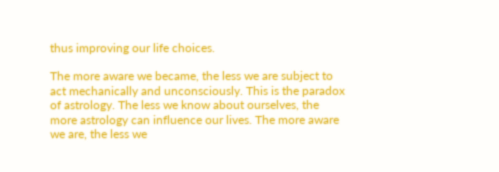thus improving our life choices.

The more aware we became, the less we are subject to act mechanically and unconsciously. This is the paradox of astrology. The less we know about ourselves, the more astrology can influence our lives. The more aware we are, the less we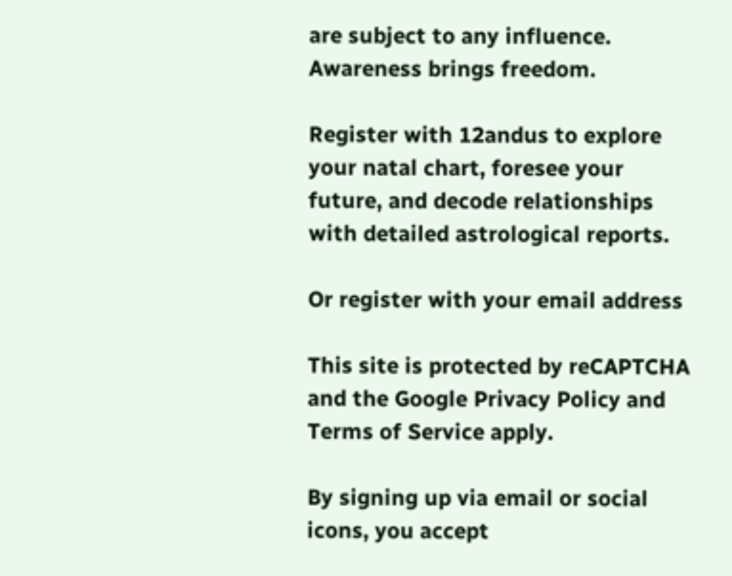are subject to any influence. Awareness brings freedom.

Register with 12andus to explore your natal chart, foresee your future, and decode relationships with detailed astrological reports.

Or register with your email address

This site is protected by reCAPTCHA and the Google Privacy Policy and Terms of Service apply.

By signing up via email or social icons, you accept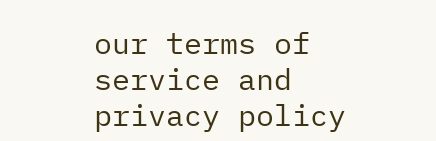our terms of service and privacy policy